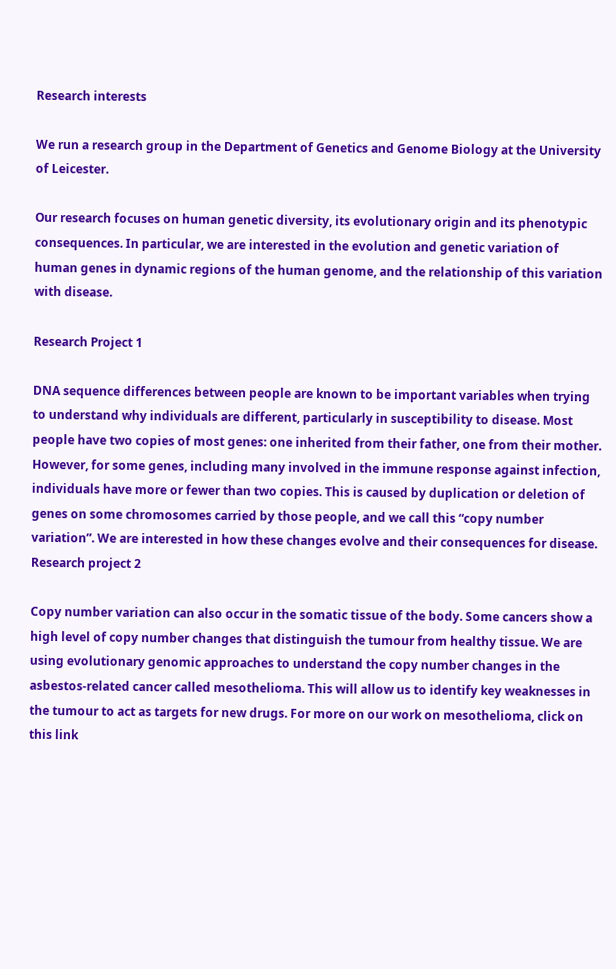Research interests

We run a research group in the Department of Genetics and Genome Biology at the University of Leicester.

Our research focuses on human genetic diversity, its evolutionary origin and its phenotypic consequences. In particular, we are interested in the evolution and genetic variation of human genes in dynamic regions of the human genome, and the relationship of this variation with disease.

Research Project 1

DNA sequence differences between people are known to be important variables when trying to understand why individuals are different, particularly in susceptibility to disease. Most people have two copies of most genes: one inherited from their father, one from their mother. However, for some genes, including many involved in the immune response against infection, individuals have more or fewer than two copies. This is caused by duplication or deletion of genes on some chromosomes carried by those people, and we call this “copy number variation”. We are interested in how these changes evolve and their consequences for disease.
Research project 2

Copy number variation can also occur in the somatic tissue of the body. Some cancers show a high level of copy number changes that distinguish the tumour from healthy tissue. We are using evolutionary genomic approaches to understand the copy number changes in the asbestos-related cancer called mesothelioma. This will allow us to identify key weaknesses in the tumour to act as targets for new drugs. For more on our work on mesothelioma, click on this link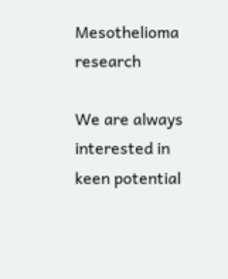Mesothelioma research

We are always interested in keen potential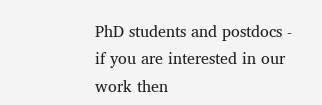PhD students and postdocs - if you are interested in our work then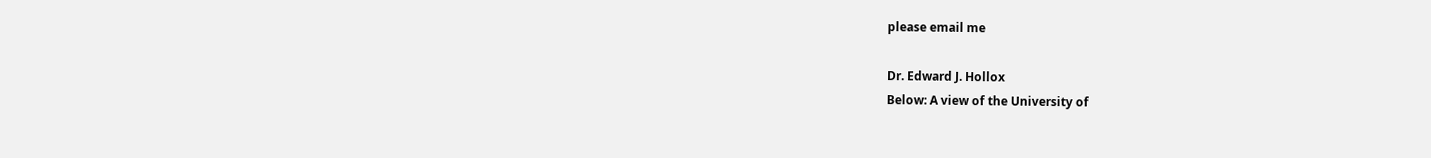please email me

Dr. Edward J. Hollox
Below: A view of the University of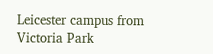Leicester campus from Victoria Park